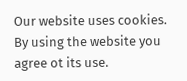Our website uses cookies. By using the website you agree ot its use.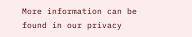More information can be found in our privacy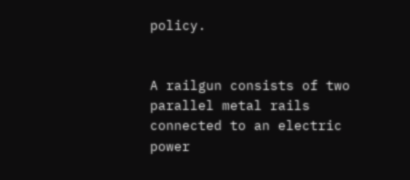policy.


A railgun consists of two parallel metal rails connected to an electric power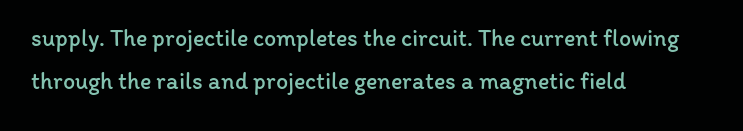supply. The projectile completes the circuit. The current flowing through the rails and projectile generates a magnetic field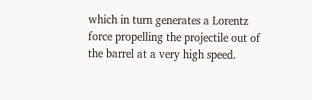which in turn generates a Lorentz force propelling the projectile out of the barrel at a very high speed.